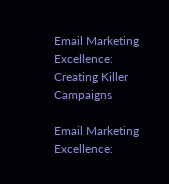Email Marketing Excellence: Creating Killer Campaigns

Email Marketing Excellence: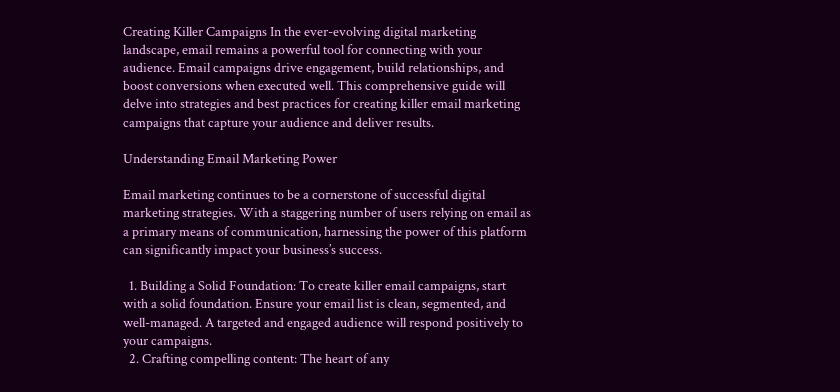Creating Killer Campaigns In the ever-evolving digital marketing landscape, email remains a powerful tool for connecting with your audience. Email campaigns drive engagement, build relationships, and boost conversions when executed well. This comprehensive guide will delve into strategies and best practices for creating killer email marketing campaigns that capture your audience and deliver results.

Understanding Email Marketing Power

Email marketing continues to be a cornerstone of successful digital marketing strategies. With a staggering number of users relying on email as a primary means of communication, harnessing the power of this platform can significantly impact your business’s success.

  1. Building a Solid Foundation: To create killer email campaigns, start with a solid foundation. Ensure your email list is clean, segmented, and well-managed. A targeted and engaged audience will respond positively to your campaigns.
  2. Crafting compelling content: The heart of any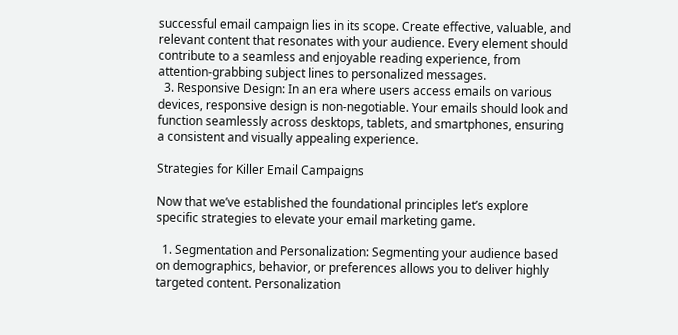successful email campaign lies in its scope. Create effective, valuable, and relevant content that resonates with your audience. Every element should contribute to a seamless and enjoyable reading experience, from attention-grabbing subject lines to personalized messages.
  3. Responsive Design: In an era where users access emails on various devices, responsive design is non-negotiable. Your emails should look and function seamlessly across desktops, tablets, and smartphones, ensuring a consistent and visually appealing experience.

Strategies for Killer Email Campaigns

Now that we’ve established the foundational principles let’s explore specific strategies to elevate your email marketing game.

  1. Segmentation and Personalization: Segmenting your audience based on demographics, behavior, or preferences allows you to deliver highly targeted content. Personalization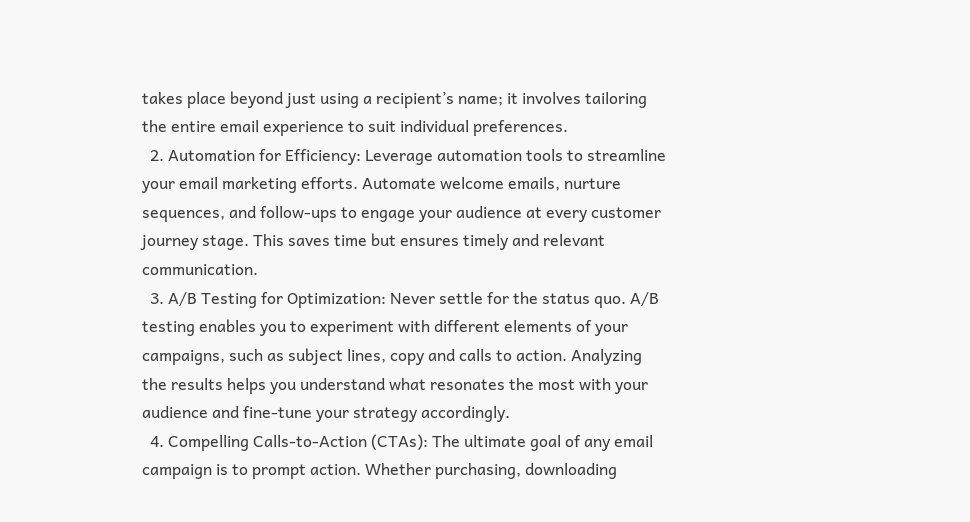takes place beyond just using a recipient’s name; it involves tailoring the entire email experience to suit individual preferences.
  2. Automation for Efficiency: Leverage automation tools to streamline your email marketing efforts. Automate welcome emails, nurture sequences, and follow-ups to engage your audience at every customer journey stage. This saves time but ensures timely and relevant communication.
  3. A/B Testing for Optimization: Never settle for the status quo. A/B testing enables you to experiment with different elements of your campaigns, such as subject lines, copy and calls to action. Analyzing the results helps you understand what resonates the most with your audience and fine-tune your strategy accordingly.
  4. Compelling Calls-to-Action (CTAs): The ultimate goal of any email campaign is to prompt action. Whether purchasing, downloading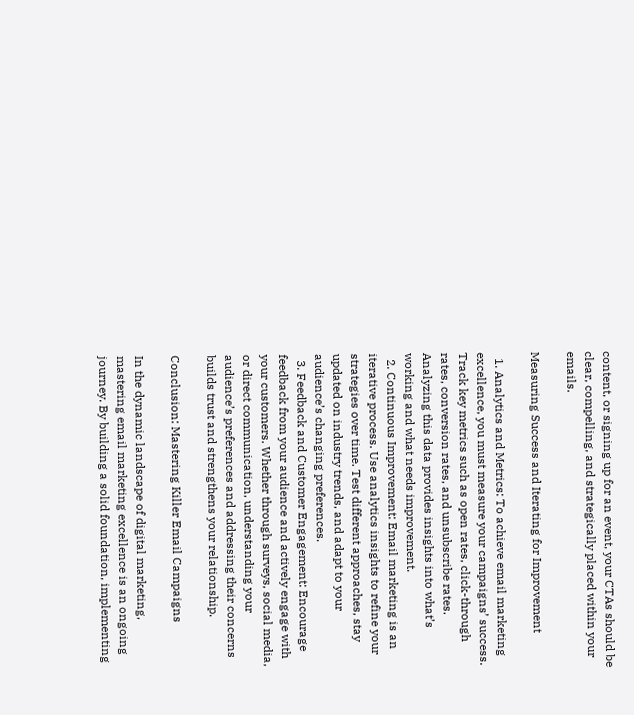content, or signing up for an event, your CTAs should be clear, compelling, and strategically placed within your emails.

Measuring Success and Iterating for Improvement

  1. Analytics and Metrics: To achieve email marketing excellence, you must measure your campaigns’ success. Track key metrics such as open rates, click-through rates, conversion rates, and unsubscribe rates. Analyzing this data provides insights into what’s working and what needs improvement.
  2. Continuous Improvement: Email marketing is an iterative process. Use analytics insights to refine your strategies over time. Test different approaches, stay updated on industry trends, and adapt to your audience’s changing preferences.
  3. Feedback and Customer Engagement: Encourage feedback from your audience and actively engage with your customers. Whether through surveys, social media, or direct communication, understanding your audience’s preferences and addressing their concerns builds trust and strengthens your relationship.

Conclusion: Mastering Killer Email Campaigns

In the dynamic landscape of digital marketing, mastering email marketing excellence is an ongoing journey. By building a solid foundation, implementing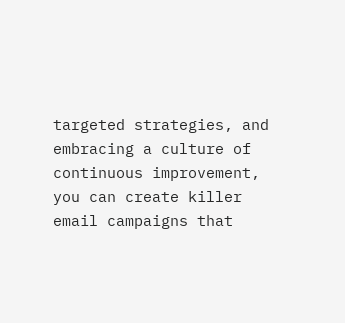targeted strategies, and embracing a culture of continuous improvement, you can create killer email campaigns that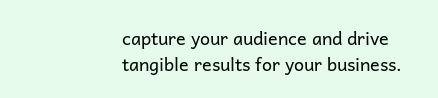capture your audience and drive tangible results for your business.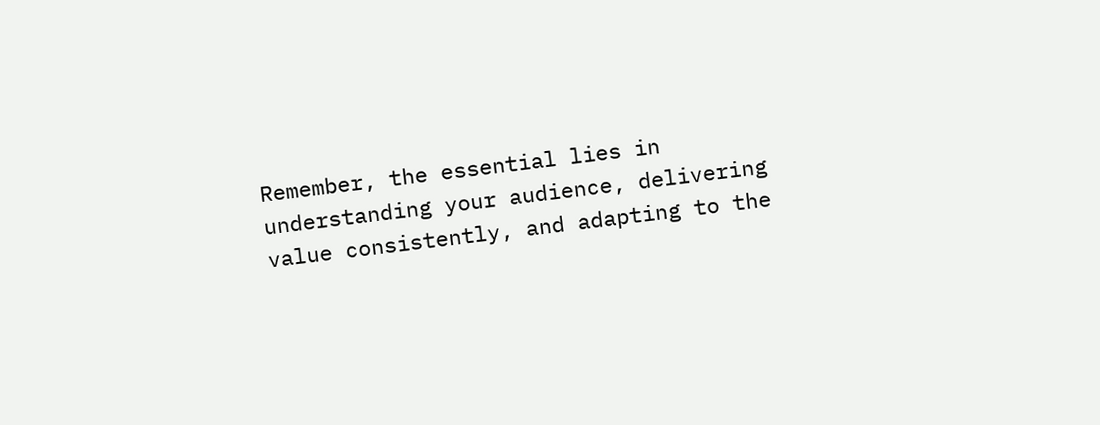Remember, the essential lies in understanding your audience, delivering value consistently, and adapting to the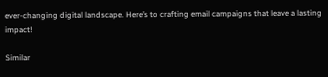ever-changing digital landscape. Here’s to crafting email campaigns that leave a lasting impact!

Similar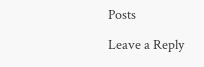Posts

Leave a Reply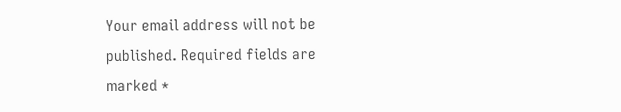Your email address will not be published. Required fields are marked *